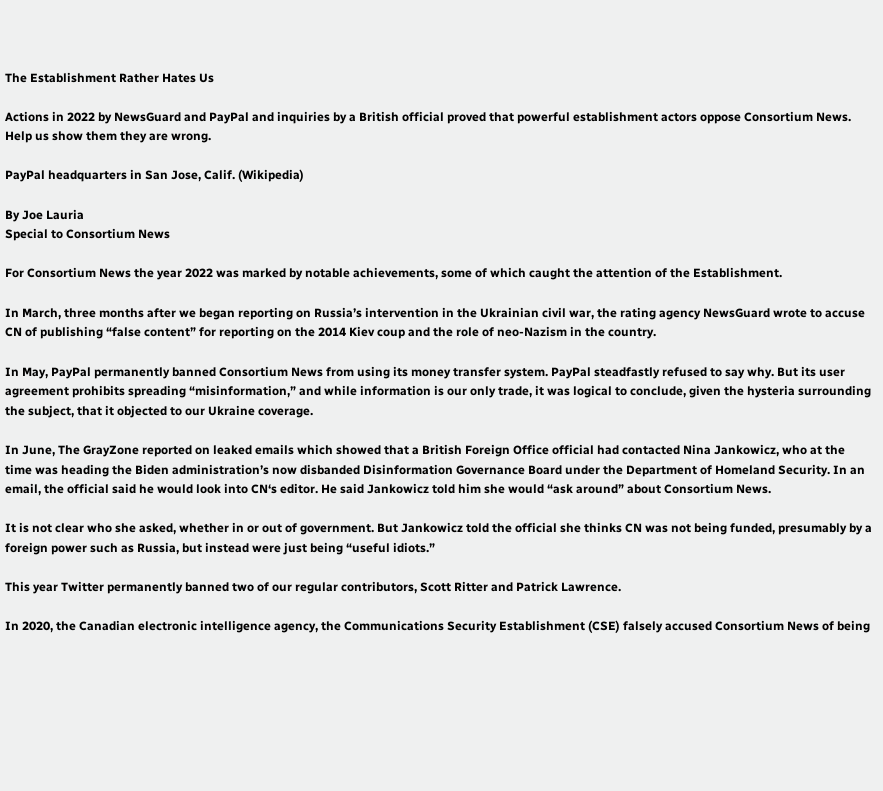The Establishment Rather Hates Us

Actions in 2022 by NewsGuard and PayPal and inquiries by a British official proved that powerful establishment actors oppose Consortium News. Help us show them they are wrong.

PayPal headquarters in San Jose, Calif. (Wikipedia)

By Joe Lauria
Special to Consortium News

For Consortium News the year 2022 was marked by notable achievements, some of which caught the attention of the Establishment.

In March, three months after we began reporting on Russia’s intervention in the Ukrainian civil war, the rating agency NewsGuard wrote to accuse CN of publishing “false content” for reporting on the 2014 Kiev coup and the role of neo-Nazism in the country.

In May, PayPal permanently banned Consortium News from using its money transfer system. PayPal steadfastly refused to say why. But its user agreement prohibits spreading “misinformation,” and while information is our only trade, it was logical to conclude, given the hysteria surrounding the subject, that it objected to our Ukraine coverage.

In June, The GrayZone reported on leaked emails which showed that a British Foreign Office official had contacted Nina Jankowicz, who at the time was heading the Biden administration’s now disbanded Disinformation Governance Board under the Department of Homeland Security. In an email, the official said he would look into CN‘s editor. He said Jankowicz told him she would “ask around” about Consortium News.

It is not clear who she asked, whether in or out of government. But Jankowicz told the official she thinks CN was not being funded, presumably by a foreign power such as Russia, but instead were just being “useful idiots.”

This year Twitter permanently banned two of our regular contributors, Scott Ritter and Patrick Lawrence.

In 2020, the Canadian electronic intelligence agency, the Communications Security Establishment (CSE) falsely accused Consortium News of being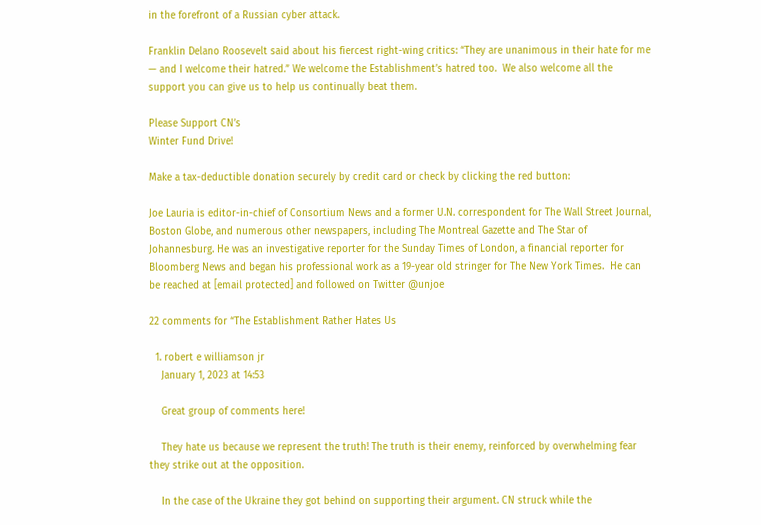in the forefront of a Russian cyber attack.

Franklin Delano Roosevelt said about his fiercest right-wing critics: “They are unanimous in their hate for me — and I welcome their hatred.” We welcome the Establishment’s hatred too.  We also welcome all the support you can give us to help us continually beat them.

Please Support CN’s
Winter Fund Drive!

Make a tax-deductible donation securely by credit card or check by clicking the red button:

Joe Lauria is editor-in-chief of Consortium News and a former U.N. correspondent for The Wall Street Journal, Boston Globe, and numerous other newspapers, including The Montreal Gazette and The Star of Johannesburg. He was an investigative reporter for the Sunday Times of London, a financial reporter for Bloomberg News and began his professional work as a 19-year old stringer for The New York Times.  He can be reached at [email protected] and followed on Twitter @unjoe

22 comments for “The Establishment Rather Hates Us

  1. robert e williamson jr
    January 1, 2023 at 14:53

    Great group of comments here!

    They hate us because we represent the truth! The truth is their enemy, reinforced by overwhelming fear they strike out at the opposition.

    In the case of the Ukraine they got behind on supporting their argument. CN struck while the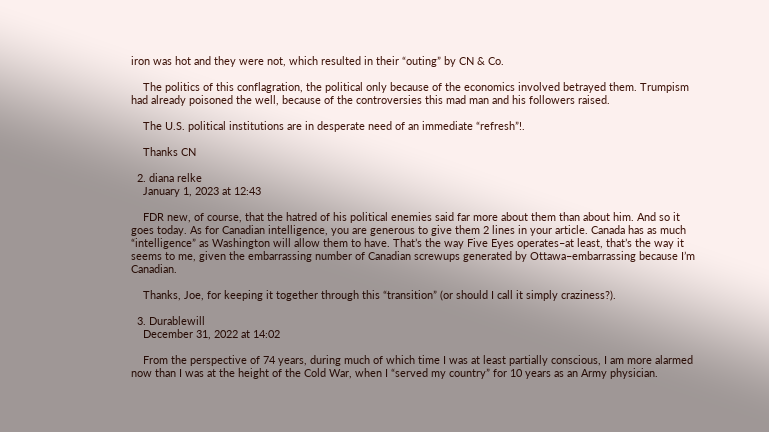iron was hot and they were not, which resulted in their “outing” by CN & Co.

    The politics of this conflagration, the political only because of the economics involved betrayed them. Trumpism had already poisoned the well, because of the controversies this mad man and his followers raised.

    The U.S. political institutions are in desperate need of an immediate “refresh”!.

    Thanks CN

  2. diana relke
    January 1, 2023 at 12:43

    FDR new, of course, that the hatred of his political enemies said far more about them than about him. And so it goes today. As for Canadian intelligence, you are generous to give them 2 lines in your article. Canada has as much “intelligence” as Washington will allow them to have. That’s the way Five Eyes operates–at least, that’s the way it seems to me, given the embarrassing number of Canadian screwups generated by Ottawa–embarrassing because I’m Canadian.

    Thanks, Joe, for keeping it together through this “transition” (or should I call it simply craziness?).

  3. Durablewill
    December 31, 2022 at 14:02

    From the perspective of 74 years, during much of which time I was at least partially conscious, I am more alarmed now than I was at the height of the Cold War, when I “served my country” for 10 years as an Army physician.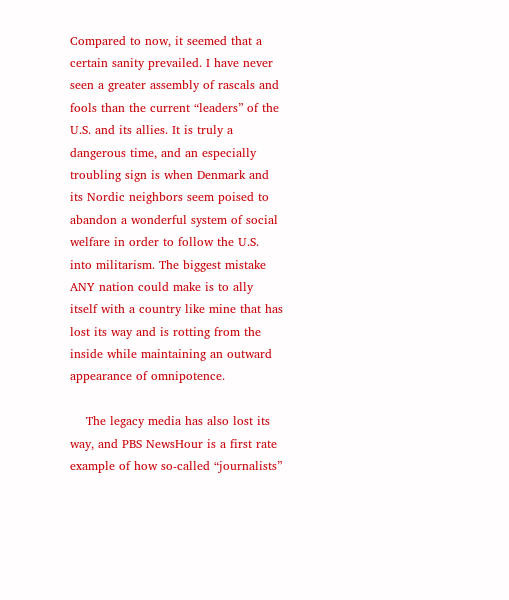Compared to now, it seemed that a certain sanity prevailed. I have never seen a greater assembly of rascals and fools than the current “leaders” of the U.S. and its allies. It is truly a dangerous time, and an especially troubling sign is when Denmark and its Nordic neighbors seem poised to abandon a wonderful system of social welfare in order to follow the U.S. into militarism. The biggest mistake ANY nation could make is to ally itself with a country like mine that has lost its way and is rotting from the inside while maintaining an outward appearance of omnipotence.

    The legacy media has also lost its way, and PBS NewsHour is a first rate example of how so-called “journalists”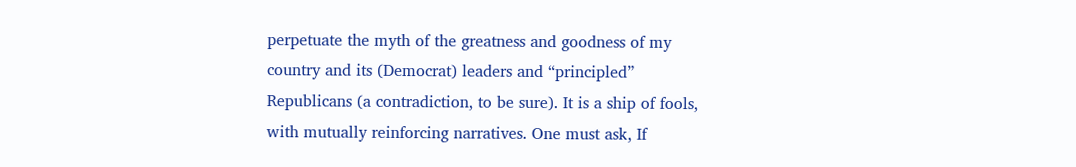perpetuate the myth of the greatness and goodness of my country and its (Democrat) leaders and “principled” Republicans (a contradiction, to be sure). It is a ship of fools, with mutually reinforcing narratives. One must ask, If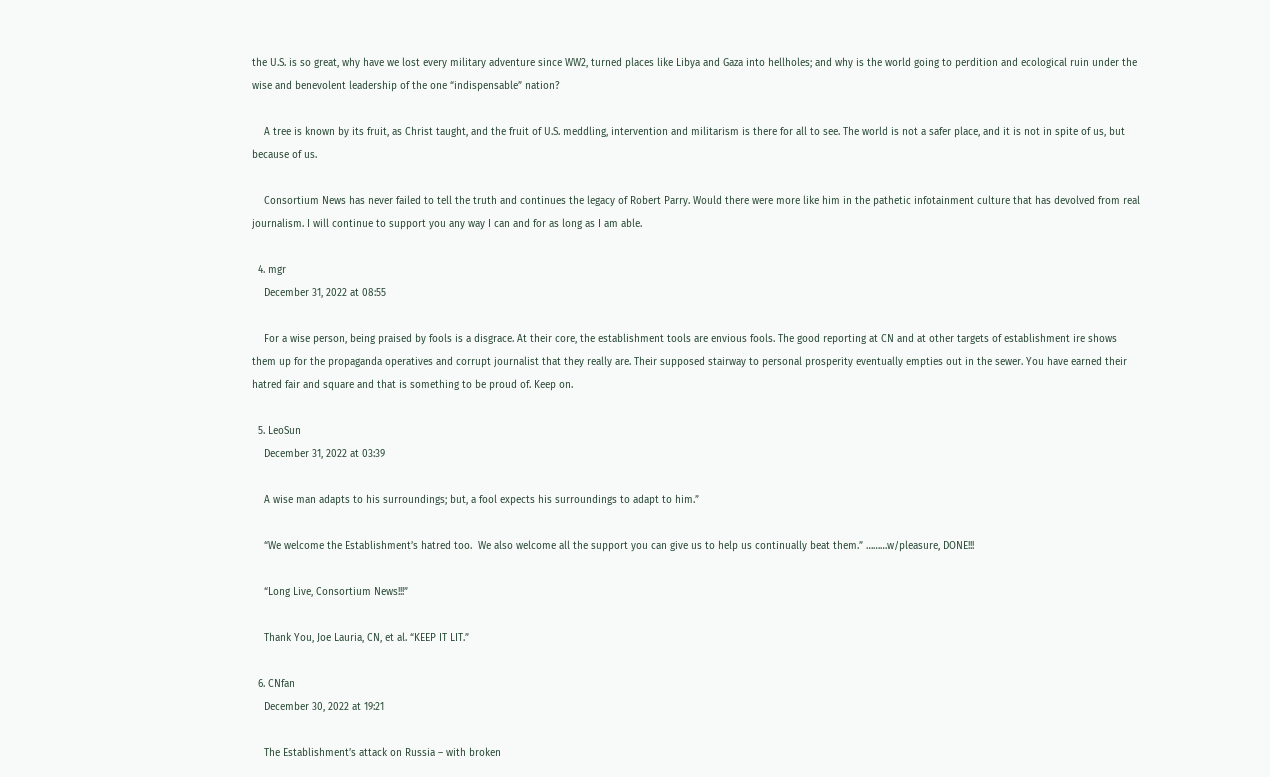the U.S. is so great, why have we lost every military adventure since WW2, turned places like Libya and Gaza into hellholes; and why is the world going to perdition and ecological ruin under the wise and benevolent leadership of the one “indispensable” nation?

    A tree is known by its fruit, as Christ taught, and the fruit of U.S. meddling, intervention and militarism is there for all to see. The world is not a safer place, and it is not in spite of us, but because of us.

    Consortium News has never failed to tell the truth and continues the legacy of Robert Parry. Would there were more like him in the pathetic infotainment culture that has devolved from real journalism. I will continue to support you any way I can and for as long as I am able.

  4. mgr
    December 31, 2022 at 08:55

    For a wise person, being praised by fools is a disgrace. At their core, the establishment tools are envious fools. The good reporting at CN and at other targets of establishment ire shows them up for the propaganda operatives and corrupt journalist that they really are. Their supposed stairway to personal prosperity eventually empties out in the sewer. You have earned their hatred fair and square and that is something to be proud of. Keep on.

  5. LeoSun
    December 31, 2022 at 03:39

    A wise man adapts to his surroundings; but, a fool expects his surroundings to adapt to him.”

    “We welcome the Establishment’s hatred too.  We also welcome all the support you can give us to help us continually beat them.” ………w/pleasure, DONE!!!

    “Long Live, Consortium News!!!”

    Thank You, Joe Lauria, CN, et al. “KEEP IT LIT.”

  6. CNfan
    December 30, 2022 at 19:21

    The Establishment’s attack on Russia – with broken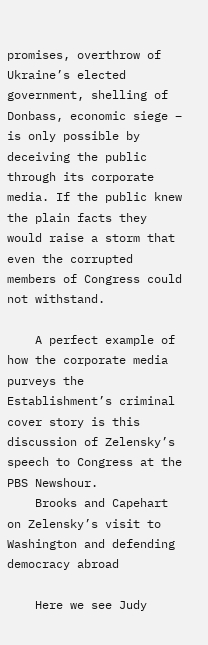promises, overthrow of Ukraine’s elected government, shelling of Donbass, economic siege – is only possible by deceiving the public through its corporate media. If the public knew the plain facts they would raise a storm that even the corrupted members of Congress could not withstand.

    A perfect example of how the corporate media purveys the Establishment’s criminal cover story is this discussion of Zelensky’s speech to Congress at the PBS Newshour.
    Brooks and Capehart on Zelensky’s visit to Washington and defending democracy abroad

    Here we see Judy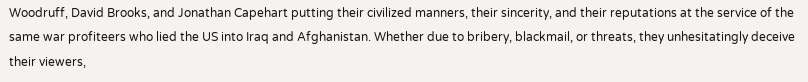Woodruff, David Brooks, and Jonathan Capehart putting their civilized manners, their sincerity, and their reputations at the service of the same war profiteers who lied the US into Iraq and Afghanistan. Whether due to bribery, blackmail, or threats, they unhesitatingly deceive their viewers,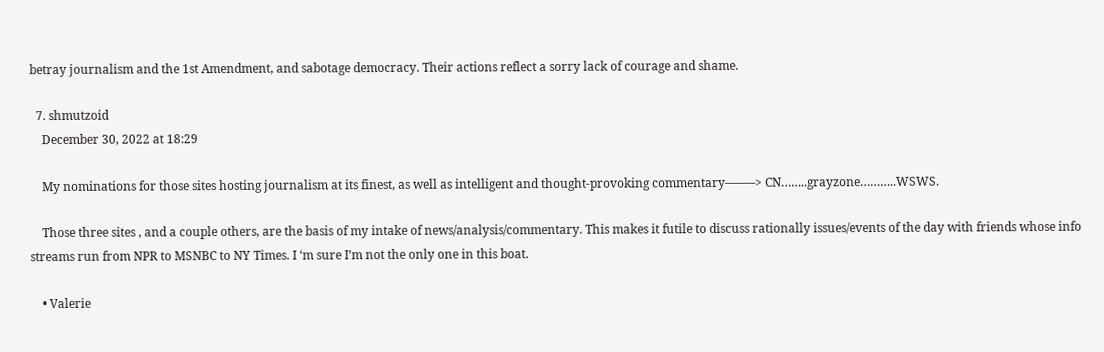betray journalism and the 1st Amendment, and sabotage democracy. Their actions reflect a sorry lack of courage and shame.

  7. shmutzoid
    December 30, 2022 at 18:29

    My nominations for those sites hosting journalism at its finest, as well as intelligent and thought-provoking commentary——–> CN……..grayzone………..WSWS.

    Those three sites , and a couple others, are the basis of my intake of news/analysis/commentary. This makes it futile to discuss rationally issues/events of the day with friends whose info streams run from NPR to MSNBC to NY Times. I ‘m sure I’m not the only one in this boat.

    • Valerie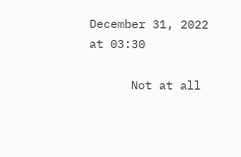December 31, 2022 at 03:30

      Not at all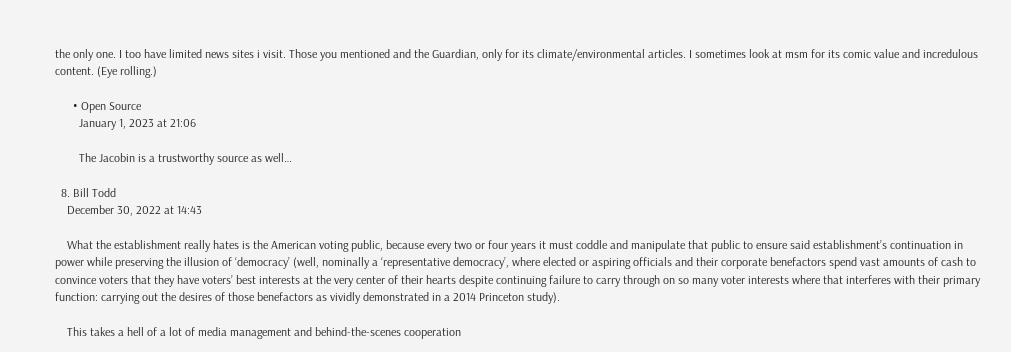the only one. I too have limited news sites i visit. Those you mentioned and the Guardian, only for its climate/environmental articles. I sometimes look at msm for its comic value and incredulous content. (Eye rolling.)

      • Open Source
        January 1, 2023 at 21:06

        The Jacobin is a trustworthy source as well…

  8. Bill Todd
    December 30, 2022 at 14:43

    What the establishment really hates is the American voting public, because every two or four years it must coddle and manipulate that public to ensure said establishment’s continuation in power while preserving the illusion of ‘democracy’ (well, nominally a ‘representative democracy’, where elected or aspiring officials and their corporate benefactors spend vast amounts of cash to convince voters that they have voters’ best interests at the very center of their hearts despite continuing failure to carry through on so many voter interests where that interferes with their primary function: carrying out the desires of those benefactors as vividly demonstrated in a 2014 Princeton study).

    This takes a hell of a lot of media management and behind-the-scenes cooperation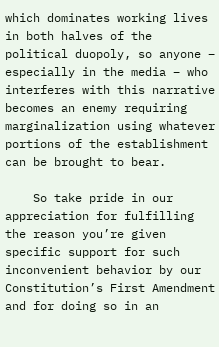which dominates working lives in both halves of the political duopoly, so anyone – especially in the media – who interferes with this narrative becomes an enemy requiring marginalization using whatever portions of the establishment can be brought to bear.

    So take pride in our appreciation for fulfilling the reason you’re given specific support for such inconvenient behavior by our Constitution’s First Amendment and for doing so in an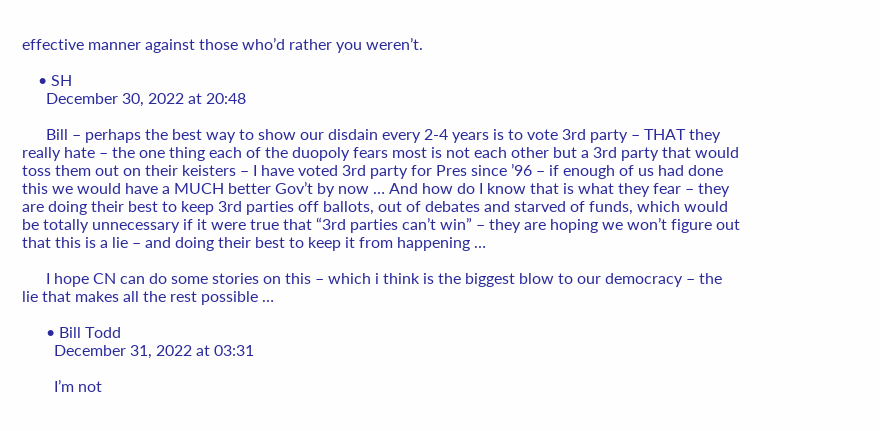effective manner against those who’d rather you weren’t.

    • SH
      December 30, 2022 at 20:48

      Bill – perhaps the best way to show our disdain every 2-4 years is to vote 3rd party – THAT they really hate – the one thing each of the duopoly fears most is not each other but a 3rd party that would toss them out on their keisters – I have voted 3rd party for Pres since ’96 – if enough of us had done this we would have a MUCH better Gov’t by now … And how do I know that is what they fear – they are doing their best to keep 3rd parties off ballots, out of debates and starved of funds, which would be totally unnecessary if it were true that “3rd parties can’t win” – they are hoping we won’t figure out that this is a lie – and doing their best to keep it from happening …

      I hope CN can do some stories on this – which i think is the biggest blow to our democracy – the lie that makes all the rest possible …

      • Bill Todd
        December 31, 2022 at 03:31

        I’m not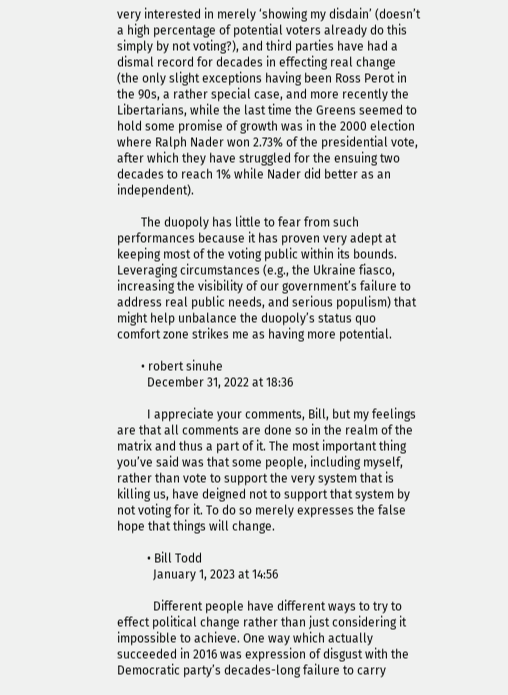very interested in merely ‘showing my disdain’ (doesn’t a high percentage of potential voters already do this simply by not voting?), and third parties have had a dismal record for decades in effecting real change (the only slight exceptions having been Ross Perot in the 90s, a rather special case, and more recently the Libertarians, while the last time the Greens seemed to hold some promise of growth was in the 2000 election where Ralph Nader won 2.73% of the presidential vote, after which they have struggled for the ensuing two decades to reach 1% while Nader did better as an independent).

        The duopoly has little to fear from such performances because it has proven very adept at keeping most of the voting public within its bounds. Leveraging circumstances (e.g., the Ukraine fiasco, increasing the visibility of our government’s failure to address real public needs, and serious populism) that might help unbalance the duopoly’s status quo comfort zone strikes me as having more potential.

        • robert sinuhe
          December 31, 2022 at 18:36

          I appreciate your comments, Bill, but my feelings are that all comments are done so in the realm of the matrix and thus a part of it. The most important thing you’ve said was that some people, including myself, rather than vote to support the very system that is killing us, have deigned not to support that system by not voting for it. To do so merely expresses the false hope that things will change.

          • Bill Todd
            January 1, 2023 at 14:56

            Different people have different ways to try to effect political change rather than just considering it impossible to achieve. One way which actually succeeded in 2016 was expression of disgust with the Democratic party’s decades-long failure to carry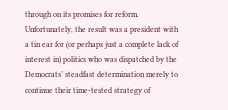through on its promises for reform. Unfortunately, the result was a president with a tin ear for (or perhaps just a complete lack of interest in) politics who was dispatched by the Democrats’ steadfast determination merely to continue their time-tested strategy of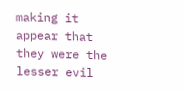making it appear that they were the lesser evil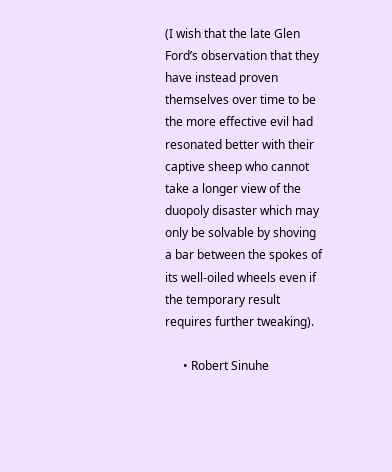(I wish that the late Glen Ford’s observation that they have instead proven themselves over time to be the more effective evil had resonated better with their captive sheep who cannot take a longer view of the duopoly disaster which may only be solvable by shoving a bar between the spokes of its well-oiled wheels even if the temporary result requires further tweaking).

      • Robert Sinuhe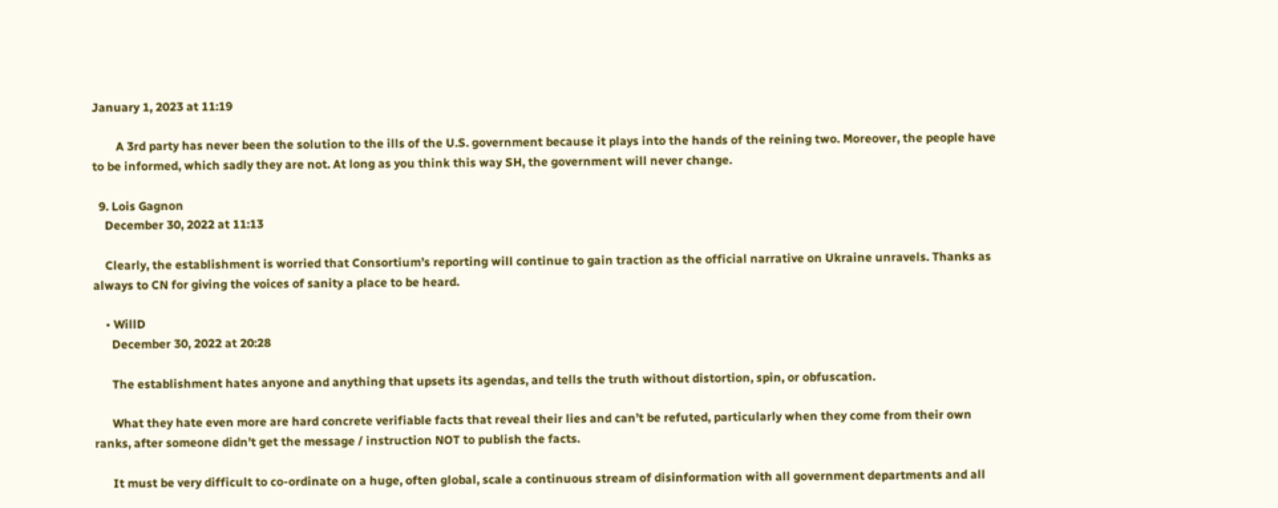January 1, 2023 at 11:19

        A 3rd party has never been the solution to the ills of the U.S. government because it plays into the hands of the reining two. Moreover, the people have to be informed, which sadly they are not. At long as you think this way SH, the government will never change.

  9. Lois Gagnon
    December 30, 2022 at 11:13

    Clearly, the establishment is worried that Consortium’s reporting will continue to gain traction as the official narrative on Ukraine unravels. Thanks as always to CN for giving the voices of sanity a place to be heard.

    • WillD
      December 30, 2022 at 20:28

      The establishment hates anyone and anything that upsets its agendas, and tells the truth without distortion, spin, or obfuscation.

      What they hate even more are hard concrete verifiable facts that reveal their lies and can’t be refuted, particularly when they come from their own ranks, after someone didn’t get the message / instruction NOT to publish the facts.

      It must be very difficult to co-ordinate on a huge, often global, scale a continuous stream of disinformation with all government departments and all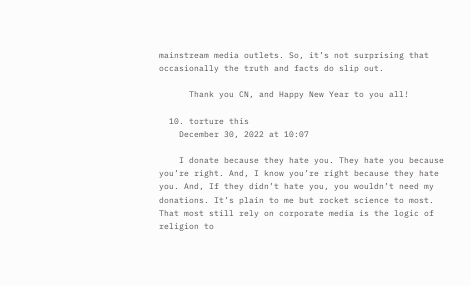mainstream media outlets. So, it’s not surprising that occasionally the truth and facts do slip out.

      Thank you CN, and Happy New Year to you all!

  10. torture this
    December 30, 2022 at 10:07

    I donate because they hate you. They hate you because you’re right. And, I know you’re right because they hate you. And, If they didn’t hate you, you wouldn’t need my donations. It’s plain to me but rocket science to most. That most still rely on corporate media is the logic of religion to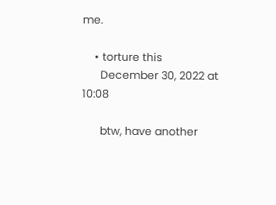me.

    • torture this
      December 30, 2022 at 10:08

      btw, have another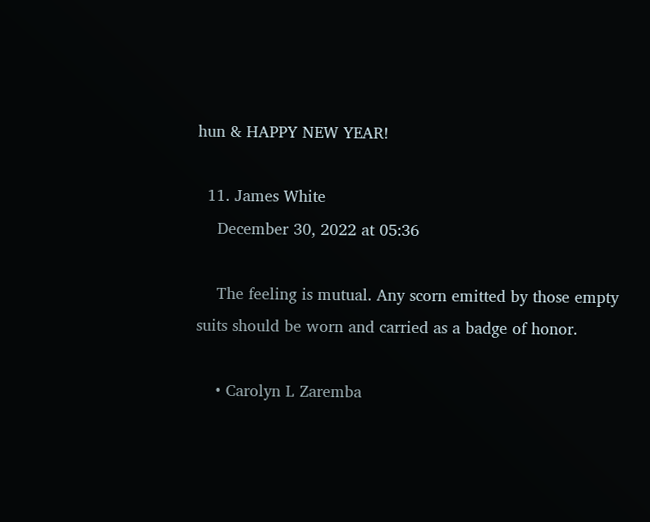hun & HAPPY NEW YEAR!

  11. James White
    December 30, 2022 at 05:36

    The feeling is mutual. Any scorn emitted by those empty suits should be worn and carried as a badge of honor.

    • Carolyn L Zaremba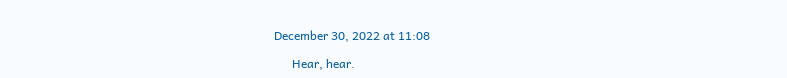December 30, 2022 at 11:08

      Hear, hear.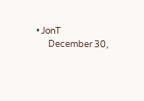• JonT
      December 30,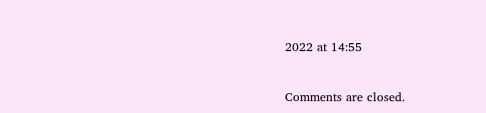2022 at 14:55


Comments are closed.